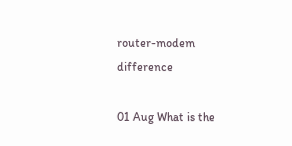router-modem difference

01 Aug What is the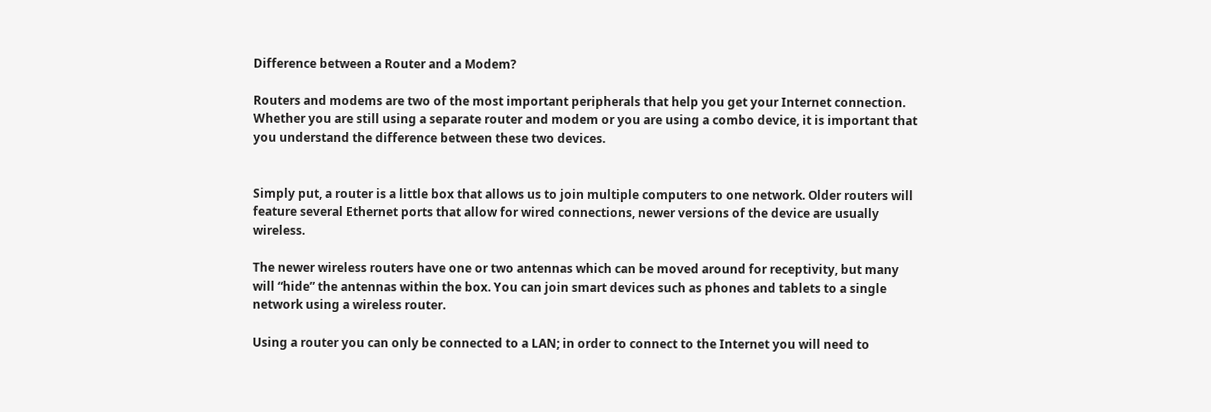Difference between a Router and a Modem?

Routers and modems are two of the most important peripherals that help you get your Internet connection. Whether you are still using a separate router and modem or you are using a combo device, it is important that you understand the difference between these two devices.


Simply put, a router is a little box that allows us to join multiple computers to one network. Older routers will feature several Ethernet ports that allow for wired connections, newer versions of the device are usually wireless.

The newer wireless routers have one or two antennas which can be moved around for receptivity, but many will “hide” the antennas within the box. You can join smart devices such as phones and tablets to a single network using a wireless router.

Using a router you can only be connected to a LAN; in order to connect to the Internet you will need to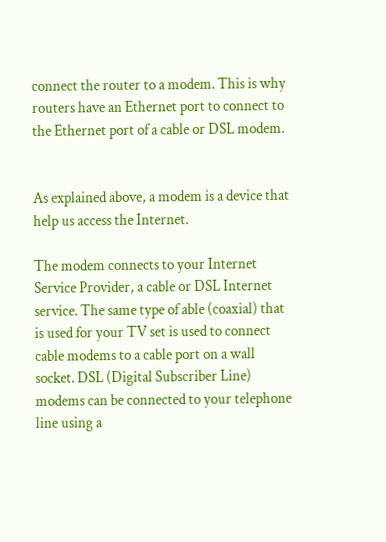connect the router to a modem. This is why routers have an Ethernet port to connect to the Ethernet port of a cable or DSL modem.


As explained above, a modem is a device that help us access the Internet.

The modem connects to your Internet Service Provider, a cable or DSL Internet service. The same type of able (coaxial) that is used for your TV set is used to connect cable modems to a cable port on a wall socket. DSL (Digital Subscriber Line) modems can be connected to your telephone line using a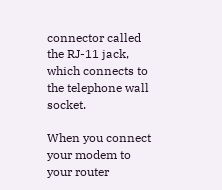connector called the RJ-11 jack, which connects to the telephone wall socket.

When you connect your modem to your router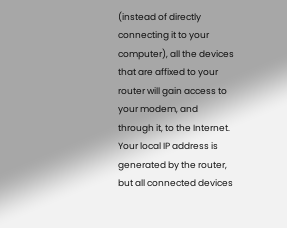(instead of directly connecting it to your computer), all the devices that are affixed to your router will gain access to your modem, and through it, to the Internet. Your local IP address is generated by the router, but all connected devices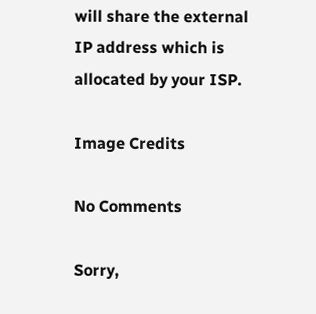will share the external IP address which is allocated by your ISP.

Image Credits

No Comments

Sorry,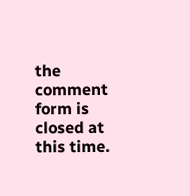the comment form is closed at this time.